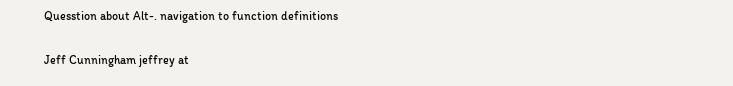Quesstion about Alt-. navigation to function definitions

Jeff Cunningham jeffrey at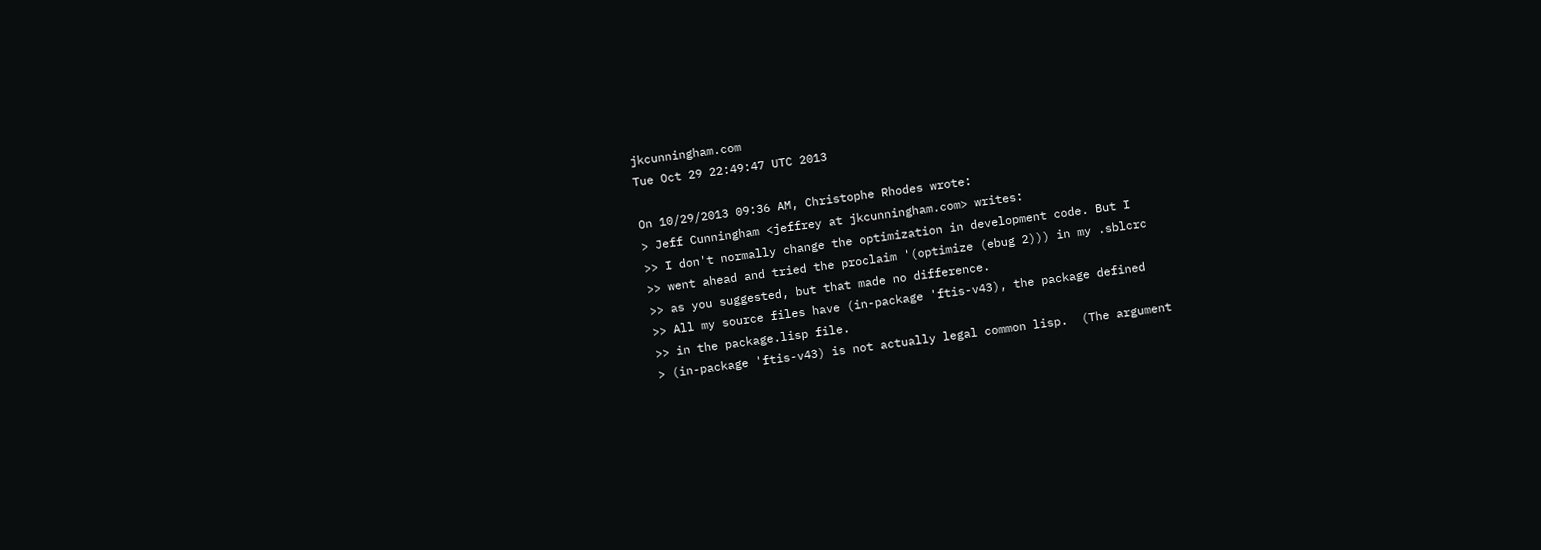jkcunningham.com
Tue Oct 29 22:49:47 UTC 2013

On 10/29/2013 09:36 AM, Christophe Rhodes wrote:
> Jeff Cunningham <jeffrey at jkcunningham.com> writes:
>> I don't normally change the optimization in development code. But I
>> went ahead and tried the proclaim '(optimize (ebug 2))) in my .sblcrc
>> as you suggested, but that made no difference.
>> All my source files have (in-package 'ftis-v43), the package defined
>> in the package.lisp file.
> (in-package 'ftis-v43) is not actually legal common lisp.  (The argument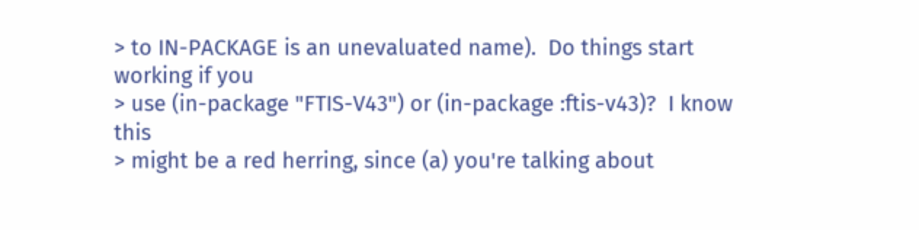> to IN-PACKAGE is an unevaluated name).  Do things start working if you
> use (in-package "FTIS-V43") or (in-package :ftis-v43)?  I know this
> might be a red herring, since (a) you're talking about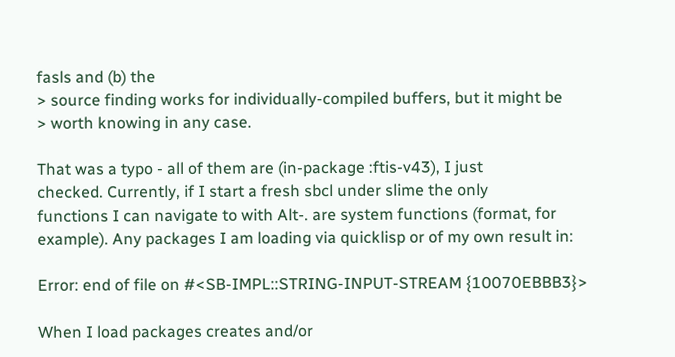fasls and (b) the
> source finding works for individually-compiled buffers, but it might be
> worth knowing in any case.

That was a typo - all of them are (in-package :ftis-v43), I just
checked. Currently, if I start a fresh sbcl under slime the only
functions I can navigate to with Alt-. are system functions (format, for
example). Any packages I am loading via quicklisp or of my own result in:

Error: end of file on #<SB-IMPL::STRING-INPUT-STREAM {10070EBBB3}>

When I load packages creates and/or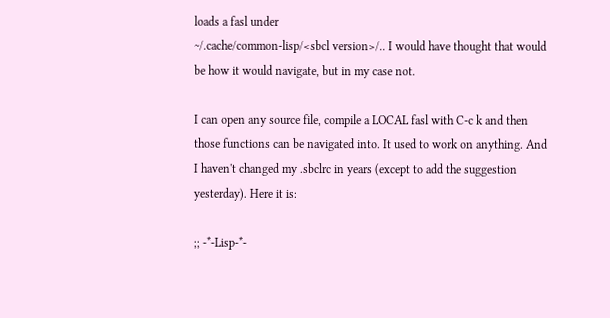loads a fasl under
~/.cache/common-lisp/<sbcl version>/.. I would have thought that would
be how it would navigate, but in my case not.

I can open any source file, compile a LOCAL fasl with C-c k and then
those functions can be navigated into. It used to work on anything. And
I haven't changed my .sbclrc in years (except to add the suggestion
yesterday). Here it is:

;; -*-Lisp-*-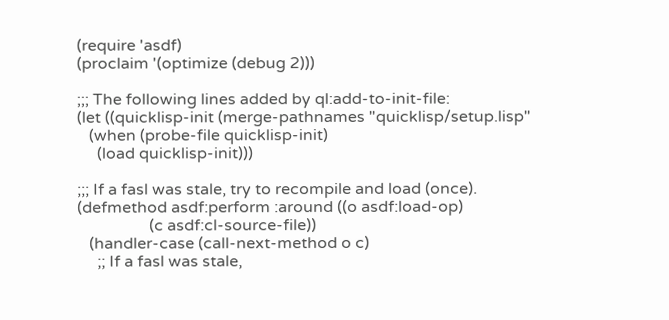(require 'asdf)
(proclaim '(optimize (debug 2)))

;;; The following lines added by ql:add-to-init-file:
(let ((quicklisp-init (merge-pathnames "quicklisp/setup.lisp"
   (when (probe-file quicklisp-init)
     (load quicklisp-init)))

;;; If a fasl was stale, try to recompile and load (once).
(defmethod asdf:perform :around ((o asdf:load-op)
                  (c asdf:cl-source-file))
   (handler-case (call-next-method o c)
     ;; If a fasl was stale,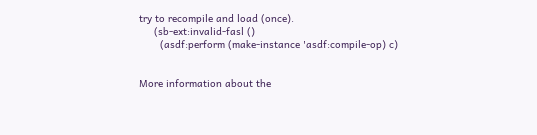try to recompile and load (once).
     (sb-ext:invalid-fasl ()
       (asdf:perform (make-instance 'asdf:compile-op) c)


More information about the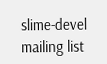slime-devel mailing list